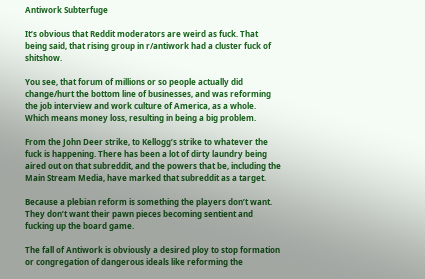Antiwork Subterfuge

It’s obvious that Reddit moderators are weird as fuck. That being said, that rising group in r/antiwork had a cluster fuck of shitshow.

You see, that forum of millions or so people actually did change/hurt the bottom line of businesses, and was reforming the job interview and work culture of America, as a whole. Which means money loss, resulting in being a big problem.

From the John Deer strike, to Kellogg’s strike to whatever the fuck is happening. There has been a lot of dirty laundry being aired out on that subreddit, and the powers that be, including the Main Stream Media, have marked that subreddit as a target.

Because a plebian reform is something the players don’t want. They don’t want their pawn pieces becoming sentient and fucking up the board game.

The fall of Antiwork is obviously a desired ploy to stop formation or congregation of dangerous ideals like reforming the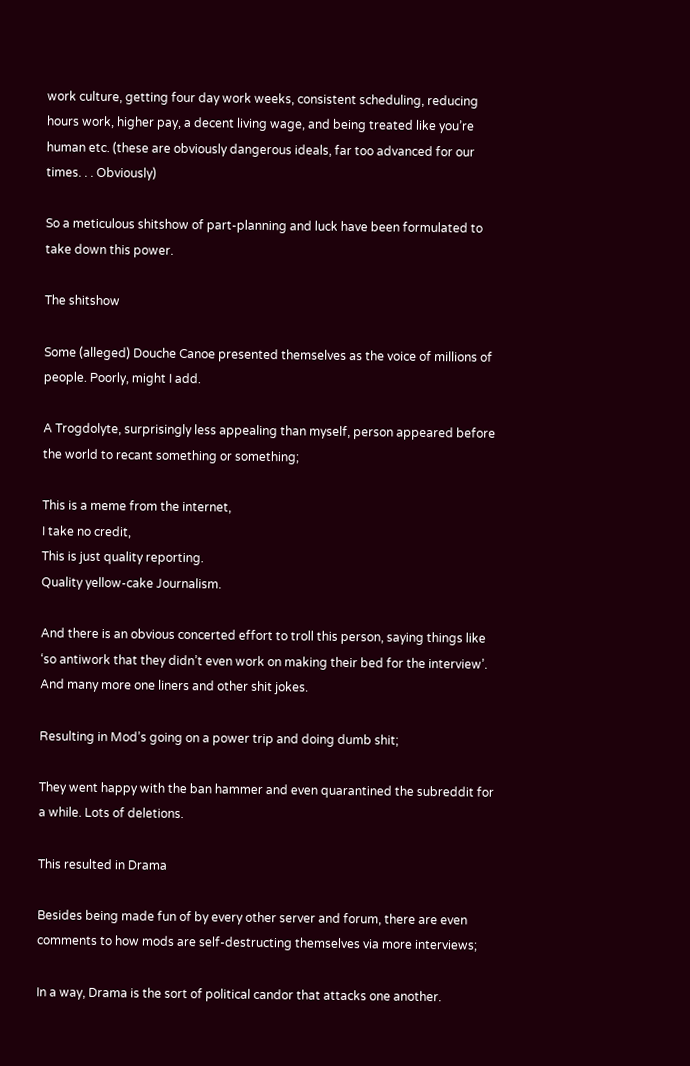work culture, getting four day work weeks, consistent scheduling, reducing hours work, higher pay, a decent living wage, and being treated like you’re human etc. (these are obviously dangerous ideals, far too advanced for our times. . . Obviously)

So a meticulous shitshow of part-planning and luck have been formulated to take down this power.

The shitshow

Some (alleged) Douche Canoe presented themselves as the voice of millions of people. Poorly, might I add.

A Trogdolyte, surprisingly less appealing than myself, person appeared before the world to recant something or something;

This is a meme from the internet,
I take no credit,
This is just quality reporting.
Quality yellow-cake Journalism.

And there is an obvious concerted effort to troll this person, saying things like ‘so antiwork that they didn’t even work on making their bed for the interview’. And many more one liners and other shit jokes.

Resulting in Mod’s going on a power trip and doing dumb shit;

They went happy with the ban hammer and even quarantined the subreddit for a while. Lots of deletions.

This resulted in Drama

Besides being made fun of by every other server and forum, there are even comments to how mods are self-destructing themselves via more interviews;

In a way, Drama is the sort of political candor that attacks one another.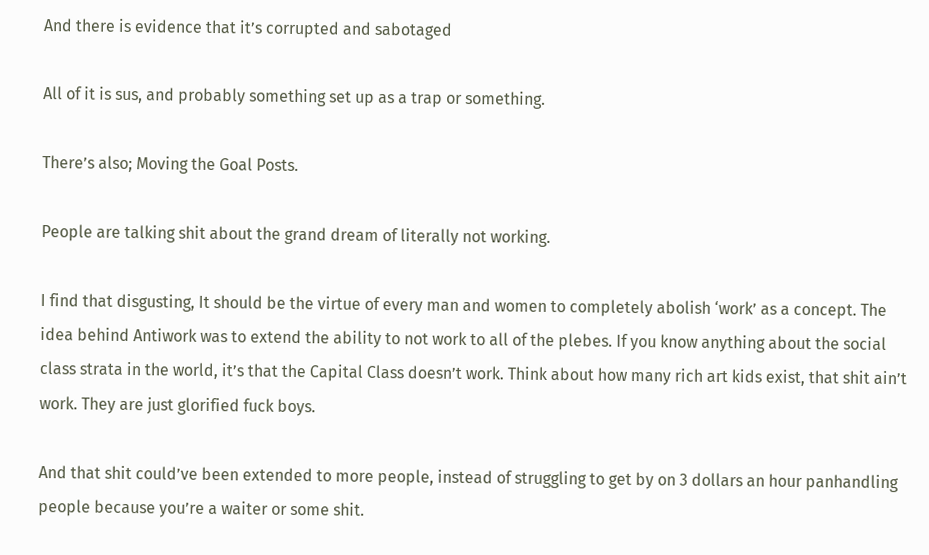And there is evidence that it’s corrupted and sabotaged

All of it is sus, and probably something set up as a trap or something.

There’s also; Moving the Goal Posts.

People are talking shit about the grand dream of literally not working.

I find that disgusting, It should be the virtue of every man and women to completely abolish ‘work’ as a concept. The idea behind Antiwork was to extend the ability to not work to all of the plebes. If you know anything about the social class strata in the world, it’s that the Capital Class doesn’t work. Think about how many rich art kids exist, that shit ain’t work. They are just glorified fuck boys.

And that shit could’ve been extended to more people, instead of struggling to get by on 3 dollars an hour panhandling people because you’re a waiter or some shit.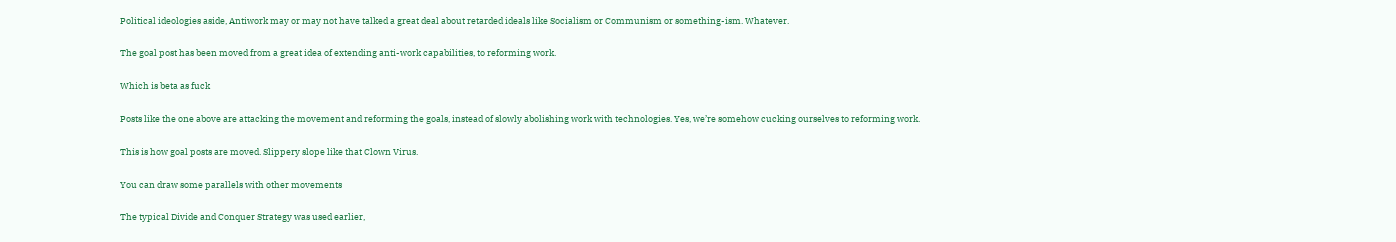Political ideologies aside, Antiwork may or may not have talked a great deal about retarded ideals like Socialism or Communism or something-ism. Whatever.

The goal post has been moved from a great idea of extending anti-work capabilities, to reforming work.

Which is beta as fuck

Posts like the one above are attacking the movement and reforming the goals, instead of slowly abolishing work with technologies. Yes, we’re somehow cucking ourselves to reforming work.

This is how goal posts are moved. Slippery slope like that Clown Virus.

You can draw some parallels with other movements

The typical Divide and Conquer Strategy was used earlier,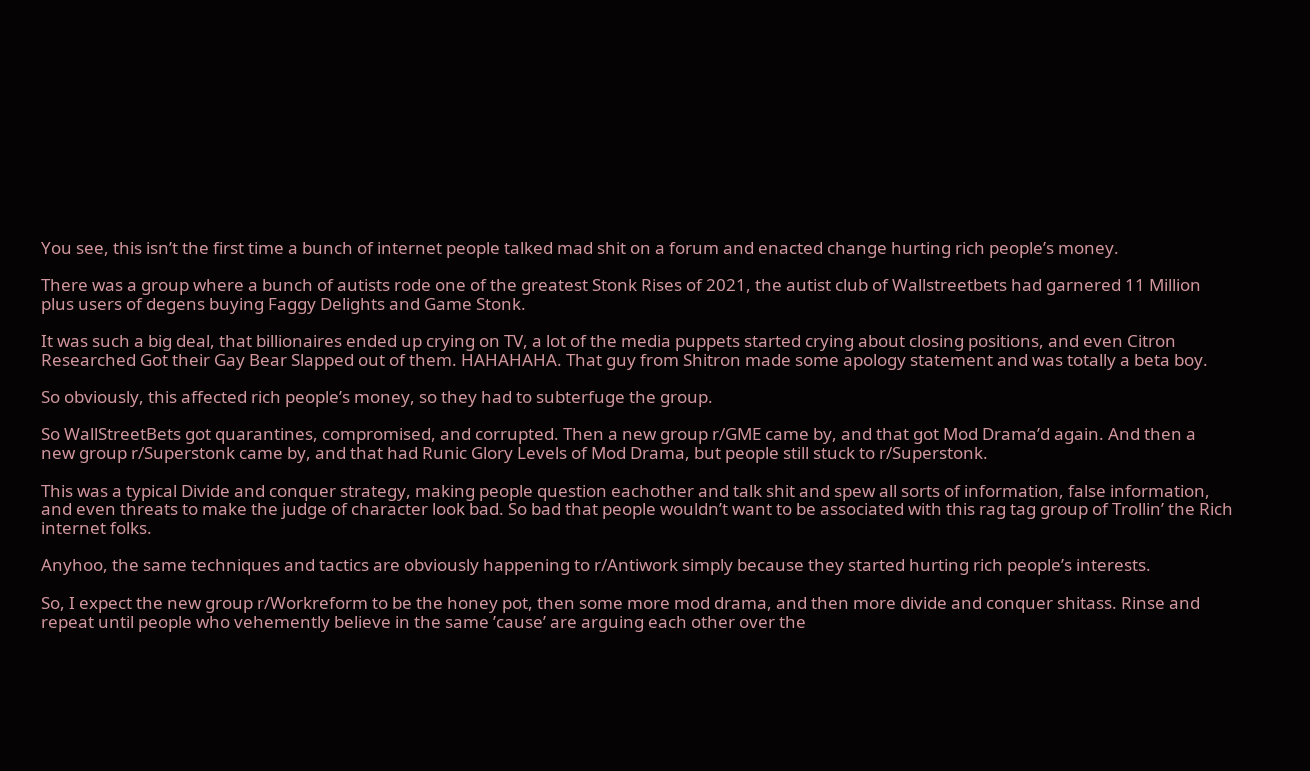You see, this isn’t the first time a bunch of internet people talked mad shit on a forum and enacted change hurting rich people’s money.

There was a group where a bunch of autists rode one of the greatest Stonk Rises of 2021, the autist club of Wallstreetbets had garnered 11 Million plus users of degens buying Faggy Delights and Game Stonk.

It was such a big deal, that billionaires ended up crying on TV, a lot of the media puppets started crying about closing positions, and even Citron Researched Got their Gay Bear Slapped out of them. HAHAHAHA. That guy from Shitron made some apology statement and was totally a beta boy.

So obviously, this affected rich people’s money, so they had to subterfuge the group.

So WallStreetBets got quarantines, compromised, and corrupted. Then a new group r/GME came by, and that got Mod Drama’d again. And then a new group r/Superstonk came by, and that had Runic Glory Levels of Mod Drama, but people still stuck to r/Superstonk.

This was a typical Divide and conquer strategy, making people question eachother and talk shit and spew all sorts of information, false information, and even threats to make the judge of character look bad. So bad that people wouldn’t want to be associated with this rag tag group of Trollin’ the Rich internet folks.

Anyhoo, the same techniques and tactics are obviously happening to r/Antiwork simply because they started hurting rich people’s interests.

So, I expect the new group r/Workreform to be the honey pot, then some more mod drama, and then more divide and conquer shitass. Rinse and repeat until people who vehemently believe in the same ’cause’ are arguing each other over the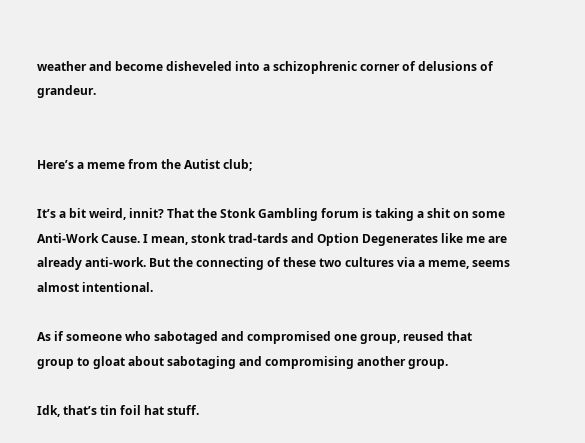weather and become disheveled into a schizophrenic corner of delusions of grandeur.


Here’s a meme from the Autist club;

It’s a bit weird, innit? That the Stonk Gambling forum is taking a shit on some Anti-Work Cause. I mean, stonk trad-tards and Option Degenerates like me are already anti-work. But the connecting of these two cultures via a meme, seems almost intentional.

As if someone who sabotaged and compromised one group, reused that group to gloat about sabotaging and compromising another group.

Idk, that’s tin foil hat stuff.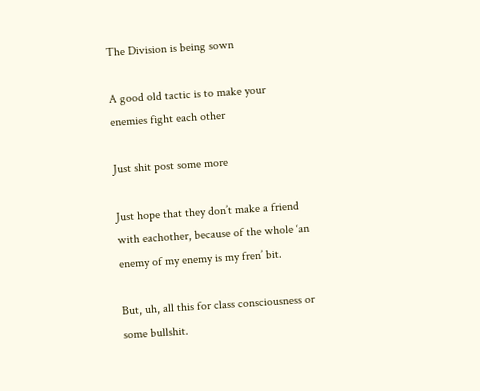The Division is being sown

A good old tactic is to make your enemies fight each other

Just shit post some more

Just hope that they don’t make a friend with eachother, because of the whole ‘an enemy of my enemy is my fren’ bit.

But, uh, all this for class consciousness or some bullshit.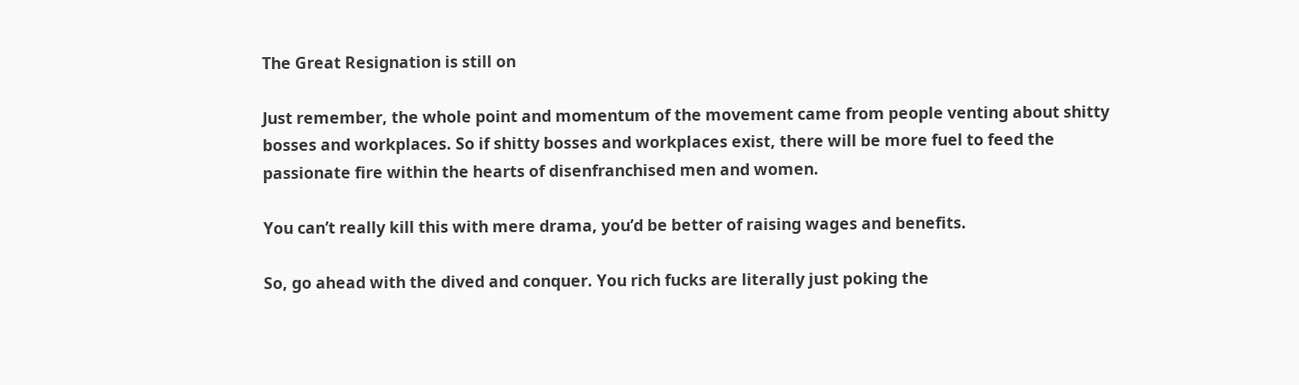The Great Resignation is still on

Just remember, the whole point and momentum of the movement came from people venting about shitty bosses and workplaces. So if shitty bosses and workplaces exist, there will be more fuel to feed the passionate fire within the hearts of disenfranchised men and women.

You can’t really kill this with mere drama, you’d be better of raising wages and benefits.

So, go ahead with the dived and conquer. You rich fucks are literally just poking the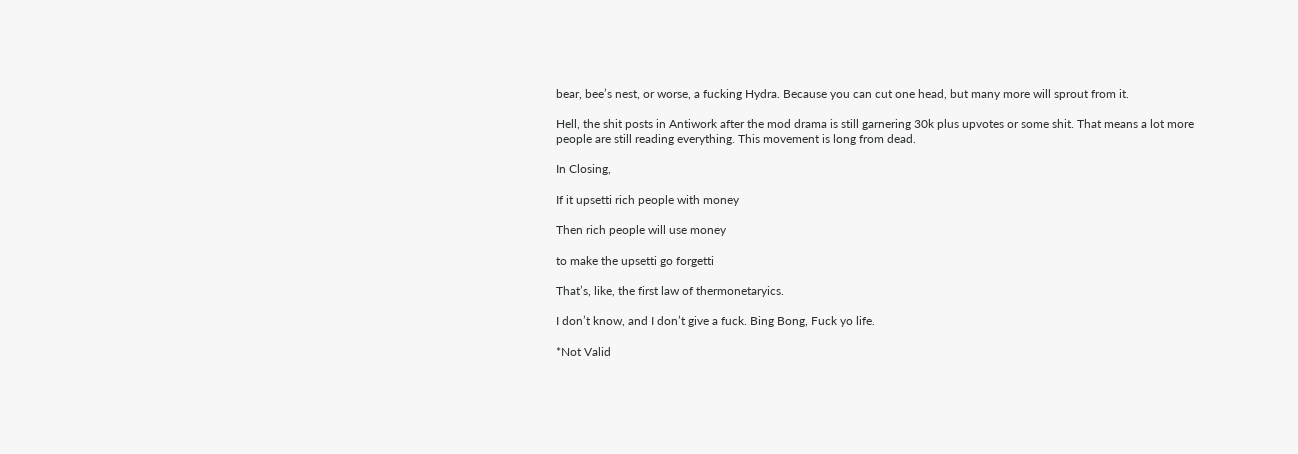bear, bee’s nest, or worse, a fucking Hydra. Because you can cut one head, but many more will sprout from it.

Hell, the shit posts in Antiwork after the mod drama is still garnering 30k plus upvotes or some shit. That means a lot more people are still reading everything. This movement is long from dead.

In Closing,

If it upsetti rich people with money

Then rich people will use money

to make the upsetti go forgetti

That’s, like, the first law of thermonetaryics.

I don’t know, and I don’t give a fuck. Bing Bong, Fuck yo life.

*Not Valid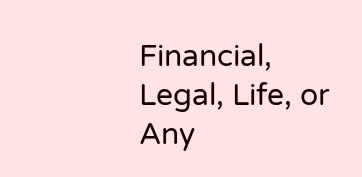Financial, Legal, Life, or Any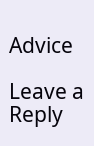Advice

Leave a Reply